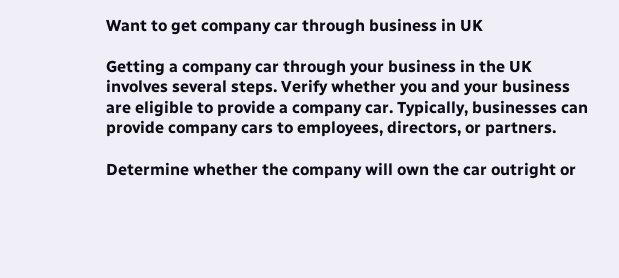Want to get company car through business in UK

Getting a company car through your business in the UK involves several steps. Verify whether you and your business are eligible to provide a company car. Typically, businesses can provide company cars to employees, directors, or partners.

Determine whether the company will own the car outright or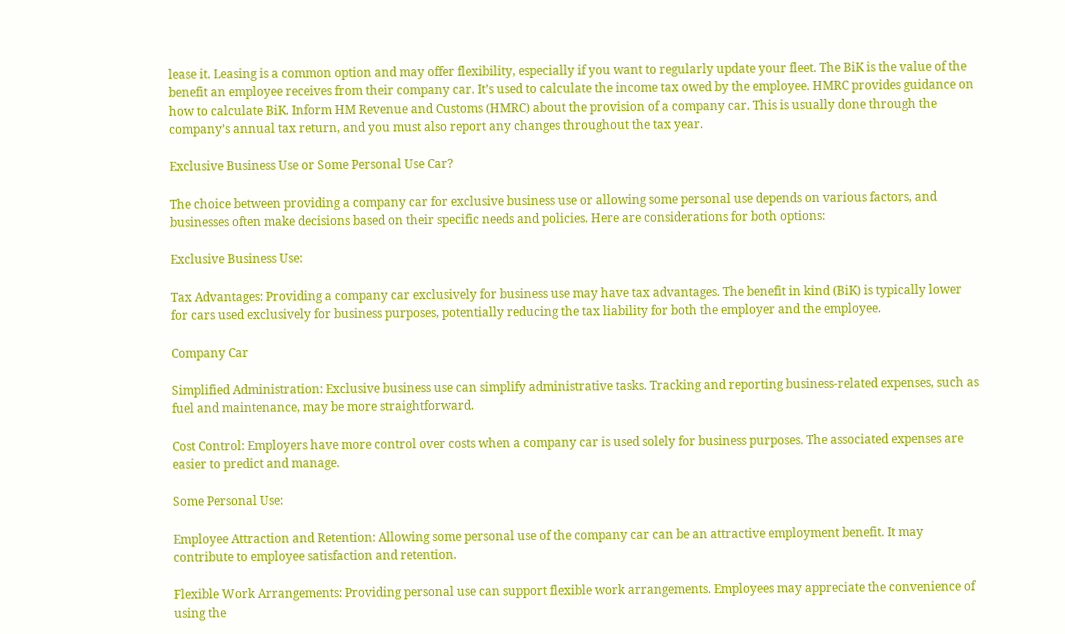lease it. Leasing is a common option and may offer flexibility, especially if you want to regularly update your fleet. The BiK is the value of the benefit an employee receives from their company car. It’s used to calculate the income tax owed by the employee. HMRC provides guidance on how to calculate BiK. Inform HM Revenue and Customs (HMRC) about the provision of a company car. This is usually done through the company’s annual tax return, and you must also report any changes throughout the tax year.

Exclusive Business Use or Some Personal Use Car?

The choice between providing a company car for exclusive business use or allowing some personal use depends on various factors, and businesses often make decisions based on their specific needs and policies. Here are considerations for both options:

Exclusive Business Use:

Tax Advantages: Providing a company car exclusively for business use may have tax advantages. The benefit in kind (BiK) is typically lower for cars used exclusively for business purposes, potentially reducing the tax liability for both the employer and the employee.

Company Car

Simplified Administration: Exclusive business use can simplify administrative tasks. Tracking and reporting business-related expenses, such as fuel and maintenance, may be more straightforward.

Cost Control: Employers have more control over costs when a company car is used solely for business purposes. The associated expenses are easier to predict and manage.

Some Personal Use:

Employee Attraction and Retention: Allowing some personal use of the company car can be an attractive employment benefit. It may contribute to employee satisfaction and retention.

Flexible Work Arrangements: Providing personal use can support flexible work arrangements. Employees may appreciate the convenience of using the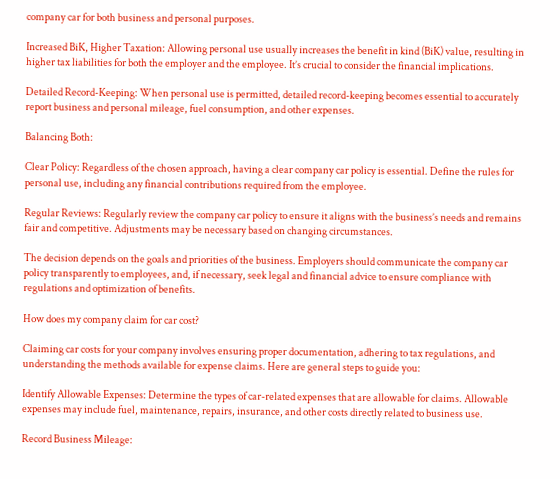company car for both business and personal purposes.

Increased BiK, Higher Taxation: Allowing personal use usually increases the benefit in kind (BiK) value, resulting in higher tax liabilities for both the employer and the employee. It’s crucial to consider the financial implications.

Detailed Record-Keeping: When personal use is permitted, detailed record-keeping becomes essential to accurately report business and personal mileage, fuel consumption, and other expenses.

Balancing Both:

Clear Policy: Regardless of the chosen approach, having a clear company car policy is essential. Define the rules for personal use, including any financial contributions required from the employee.

Regular Reviews: Regularly review the company car policy to ensure it aligns with the business’s needs and remains fair and competitive. Adjustments may be necessary based on changing circumstances.

The decision depends on the goals and priorities of the business. Employers should communicate the company car policy transparently to employees, and, if necessary, seek legal and financial advice to ensure compliance with regulations and optimization of benefits.

How does my company claim for car cost?

Claiming car costs for your company involves ensuring proper documentation, adhering to tax regulations, and understanding the methods available for expense claims. Here are general steps to guide you:

Identify Allowable Expenses: Determine the types of car-related expenses that are allowable for claims. Allowable expenses may include fuel, maintenance, repairs, insurance, and other costs directly related to business use.

Record Business Mileage: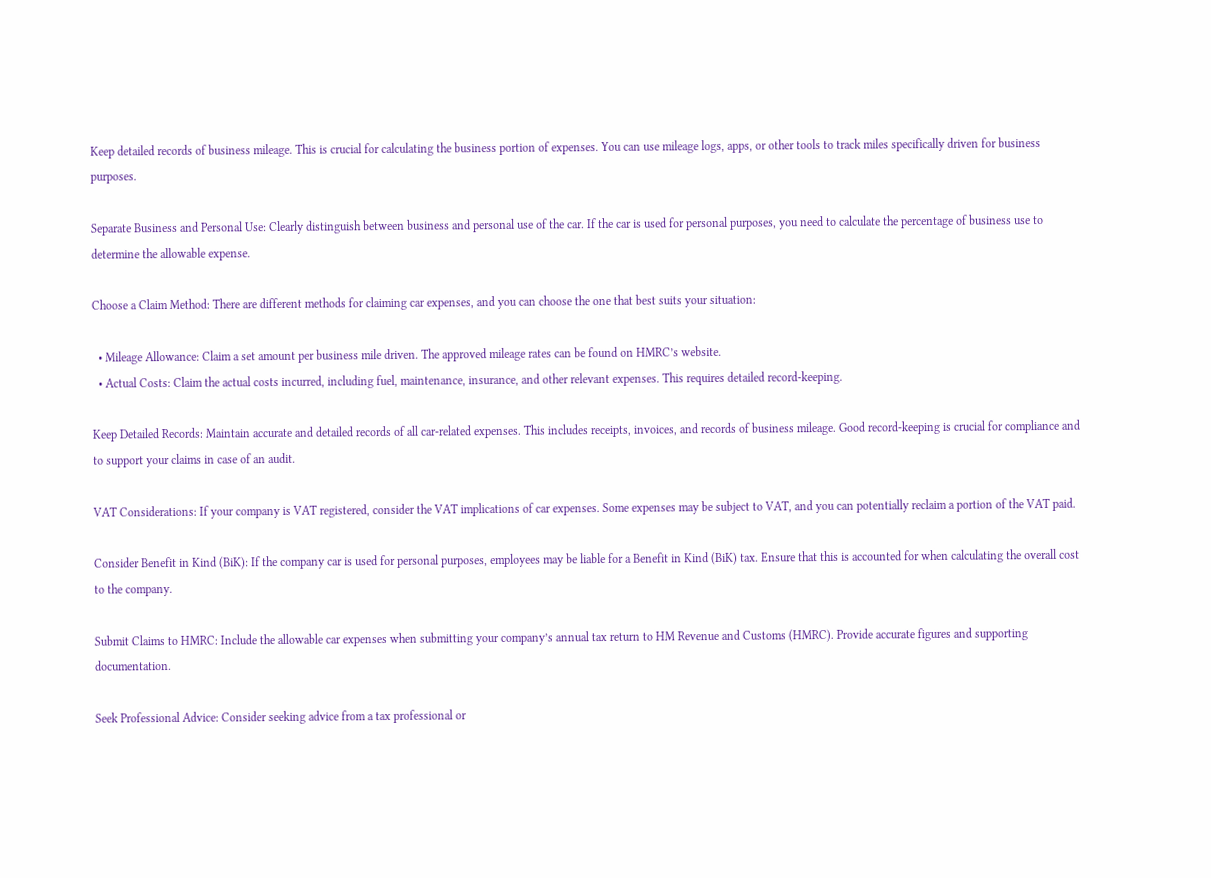Keep detailed records of business mileage. This is crucial for calculating the business portion of expenses. You can use mileage logs, apps, or other tools to track miles specifically driven for business purposes.

Separate Business and Personal Use: Clearly distinguish between business and personal use of the car. If the car is used for personal purposes, you need to calculate the percentage of business use to determine the allowable expense.

Choose a Claim Method: There are different methods for claiming car expenses, and you can choose the one that best suits your situation:

  • Mileage Allowance: Claim a set amount per business mile driven. The approved mileage rates can be found on HMRC’s website.
  • Actual Costs: Claim the actual costs incurred, including fuel, maintenance, insurance, and other relevant expenses. This requires detailed record-keeping.

Keep Detailed Records: Maintain accurate and detailed records of all car-related expenses. This includes receipts, invoices, and records of business mileage. Good record-keeping is crucial for compliance and to support your claims in case of an audit.

VAT Considerations: If your company is VAT registered, consider the VAT implications of car expenses. Some expenses may be subject to VAT, and you can potentially reclaim a portion of the VAT paid.

Consider Benefit in Kind (BiK): If the company car is used for personal purposes, employees may be liable for a Benefit in Kind (BiK) tax. Ensure that this is accounted for when calculating the overall cost to the company.

Submit Claims to HMRC: Include the allowable car expenses when submitting your company’s annual tax return to HM Revenue and Customs (HMRC). Provide accurate figures and supporting documentation.

Seek Professional Advice: Consider seeking advice from a tax professional or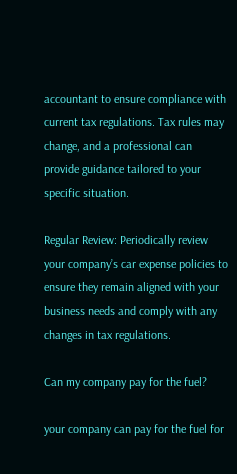accountant to ensure compliance with current tax regulations. Tax rules may change, and a professional can provide guidance tailored to your specific situation.

Regular Review: Periodically review your company’s car expense policies to ensure they remain aligned with your business needs and comply with any changes in tax regulations.

Can my company pay for the fuel?

your company can pay for the fuel for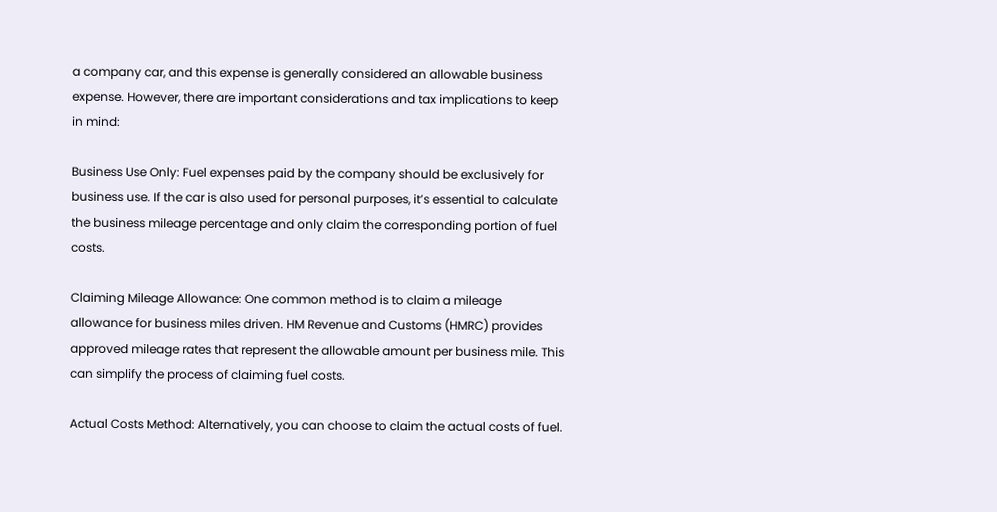a company car, and this expense is generally considered an allowable business expense. However, there are important considerations and tax implications to keep in mind:

Business Use Only: Fuel expenses paid by the company should be exclusively for business use. If the car is also used for personal purposes, it’s essential to calculate the business mileage percentage and only claim the corresponding portion of fuel costs.

Claiming Mileage Allowance: One common method is to claim a mileage allowance for business miles driven. HM Revenue and Customs (HMRC) provides approved mileage rates that represent the allowable amount per business mile. This can simplify the process of claiming fuel costs.

Actual Costs Method: Alternatively, you can choose to claim the actual costs of fuel.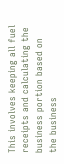This involves keeping all fuel receipts and calculating the business portion based on the business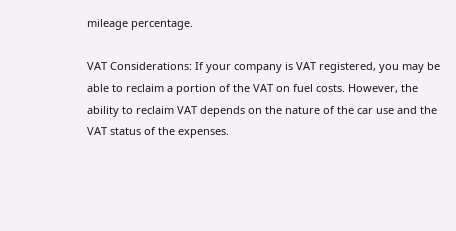mileage percentage.

VAT Considerations: If your company is VAT registered, you may be able to reclaim a portion of the VAT on fuel costs. However, the ability to reclaim VAT depends on the nature of the car use and the VAT status of the expenses.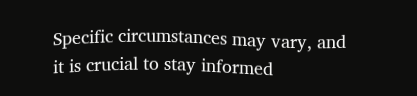Specific circumstances may vary, and it is crucial to stay informed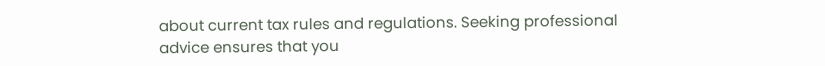about current tax rules and regulations. Seeking professional advice ensures that you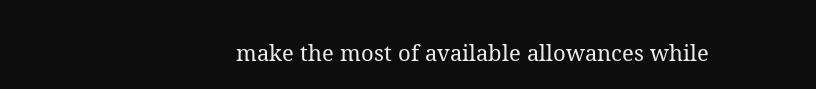make the most of available allowances while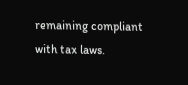remaining compliant with tax laws.